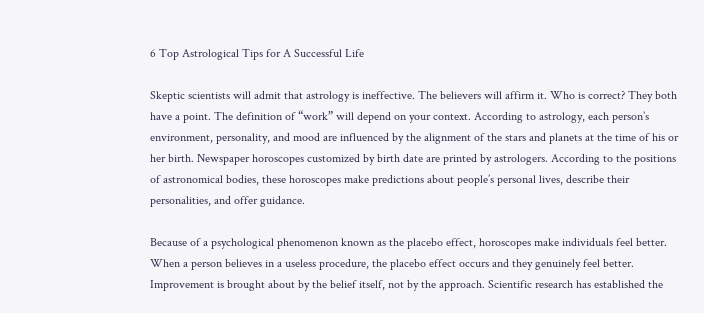6 Top Astrological Tips for A Successful Life

Skeptic scientists will admit that astrology is ineffective. The believers will affirm it. Who is correct? They both have a point. The definition of “work” will depend on your context. According to astrology, each person’s environment, personality, and mood are influenced by the alignment of the stars and planets at the time of his or her birth. Newspaper horoscopes customized by birth date are printed by astrologers. According to the positions of astronomical bodies, these horoscopes make predictions about people’s personal lives, describe their personalities, and offer guidance.

Because of a psychological phenomenon known as the placebo effect, horoscopes make individuals feel better. When a person believes in a useless procedure, the placebo effect occurs and they genuinely feel better. Improvement is brought about by the belief itself, not by the approach. Scientific research has established the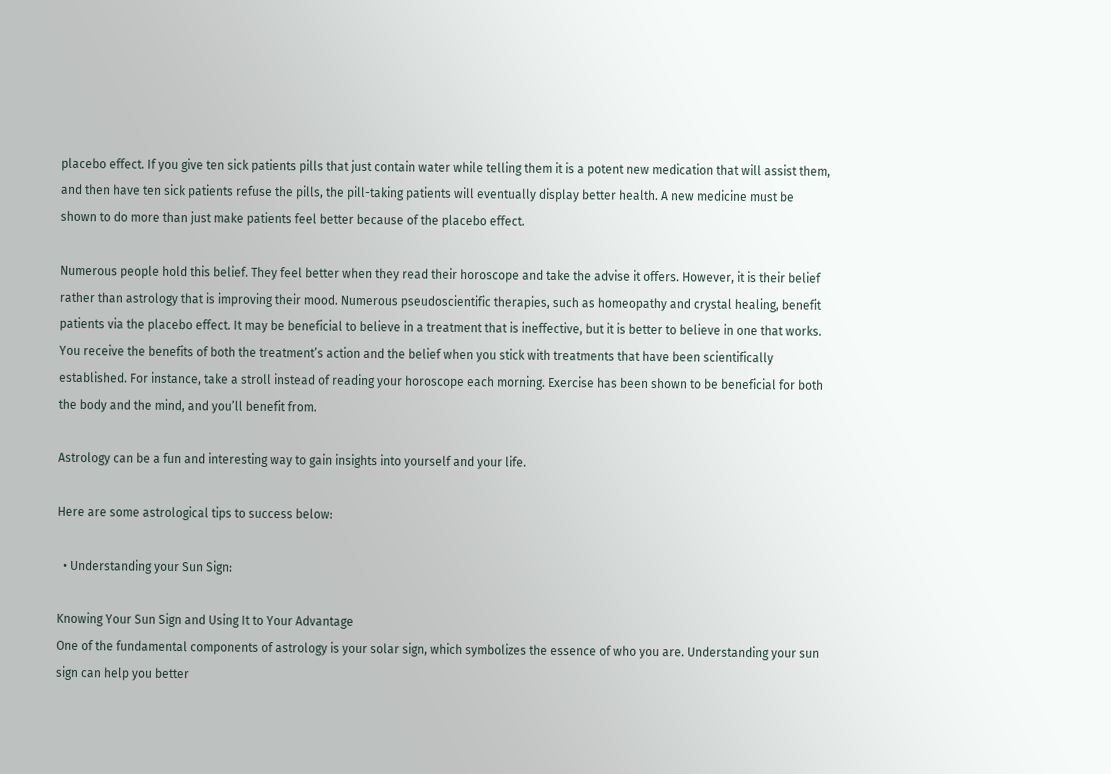placebo effect. If you give ten sick patients pills that just contain water while telling them it is a potent new medication that will assist them, and then have ten sick patients refuse the pills, the pill-taking patients will eventually display better health. A new medicine must be shown to do more than just make patients feel better because of the placebo effect.

Numerous people hold this belief. They feel better when they read their horoscope and take the advise it offers. However, it is their belief rather than astrology that is improving their mood. Numerous pseudoscientific therapies, such as homeopathy and crystal healing, benefit patients via the placebo effect. It may be beneficial to believe in a treatment that is ineffective, but it is better to believe in one that works. You receive the benefits of both the treatment’s action and the belief when you stick with treatments that have been scientifically established. For instance, take a stroll instead of reading your horoscope each morning. Exercise has been shown to be beneficial for both the body and the mind, and you’ll benefit from.

Astrology can be a fun and interesting way to gain insights into yourself and your life.

Here are some astrological tips to success below:

  • Understanding your Sun Sign:

Knowing Your Sun Sign and Using It to Your Advantage
One of the fundamental components of astrology is your solar sign, which symbolizes the essence of who you are. Understanding your sun sign can help you better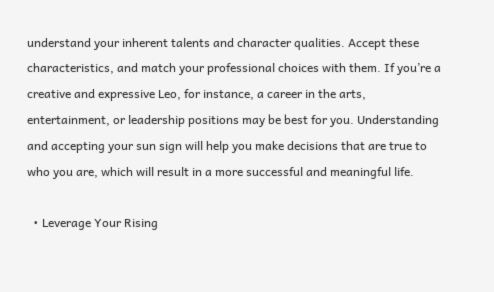understand your inherent talents and character qualities. Accept these characteristics, and match your professional choices with them. If you’re a creative and expressive Leo, for instance, a career in the arts, entertainment, or leadership positions may be best for you. Understanding and accepting your sun sign will help you make decisions that are true to who you are, which will result in a more successful and meaningful life.

  • Leverage Your Rising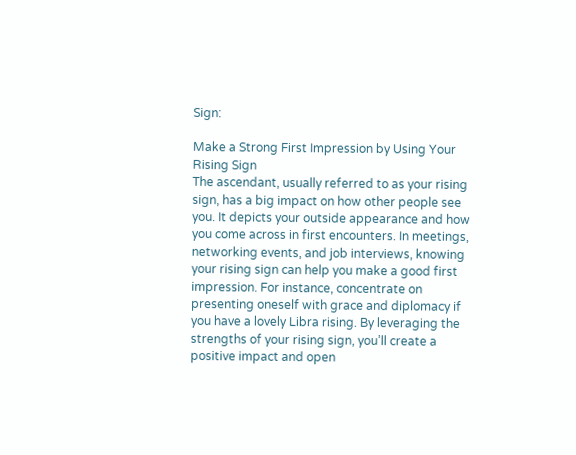Sign:

Make a Strong First Impression by Using Your Rising Sign
The ascendant, usually referred to as your rising sign, has a big impact on how other people see you. It depicts your outside appearance and how you come across in first encounters. In meetings, networking events, and job interviews, knowing your rising sign can help you make a good first impression. For instance, concentrate on presenting oneself with grace and diplomacy if you have a lovely Libra rising. By leveraging the strengths of your rising sign, you’ll create a positive impact and open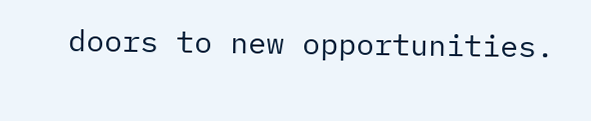doors to new opportunities.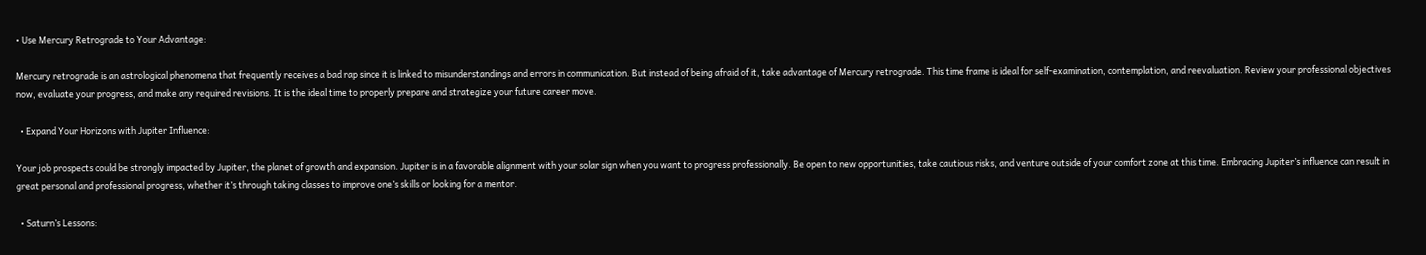• Use Mercury Retrograde to Your Advantage:

Mercury retrograde is an astrological phenomena that frequently receives a bad rap since it is linked to misunderstandings and errors in communication. But instead of being afraid of it, take advantage of Mercury retrograde. This time frame is ideal for self-examination, contemplation, and reevaluation. Review your professional objectives now, evaluate your progress, and make any required revisions. It is the ideal time to properly prepare and strategize your future career move.

  • Expand Your Horizons with Jupiter Influence:

Your job prospects could be strongly impacted by Jupiter, the planet of growth and expansion. Jupiter is in a favorable alignment with your solar sign when you want to progress professionally. Be open to new opportunities, take cautious risks, and venture outside of your comfort zone at this time. Embracing Jupiter’s influence can result in great personal and professional progress, whether it’s through taking classes to improve one’s skills or looking for a mentor.

  • Saturn’s Lessons: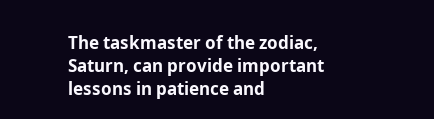The taskmaster of the zodiac, Saturn, can provide important lessons in patience and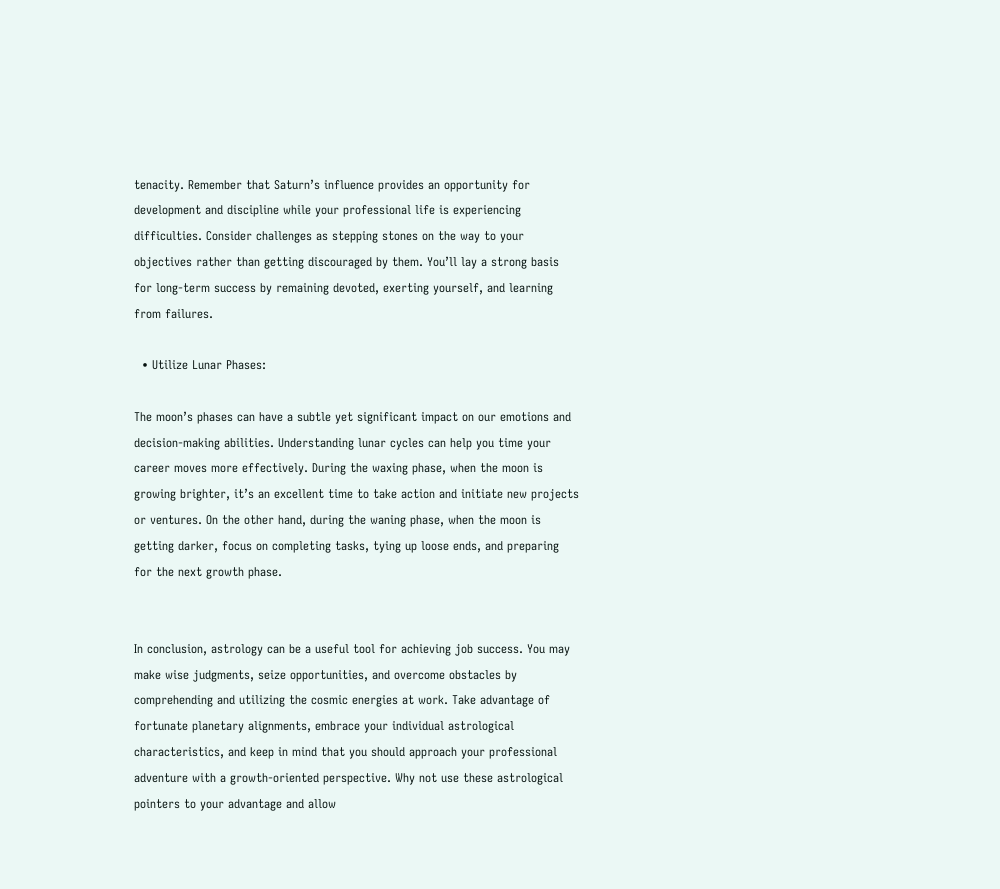tenacity. Remember that Saturn’s influence provides an opportunity for development and discipline while your professional life is experiencing difficulties. Consider challenges as stepping stones on the way to your objectives rather than getting discouraged by them. You’ll lay a strong basis for long-term success by remaining devoted, exerting yourself, and learning from failures.

  • Utilize Lunar Phases:

The moon’s phases can have a subtle yet significant impact on our emotions and decision-making abilities. Understanding lunar cycles can help you time your career moves more effectively. During the waxing phase, when the moon is growing brighter, it’s an excellent time to take action and initiate new projects or ventures. On the other hand, during the waning phase, when the moon is getting darker, focus on completing tasks, tying up loose ends, and preparing for the next growth phase.


In conclusion, astrology can be a useful tool for achieving job success. You may make wise judgments, seize opportunities, and overcome obstacles by comprehending and utilizing the cosmic energies at work. Take advantage of fortunate planetary alignments, embrace your individual astrological characteristics, and keep in mind that you should approach your professional adventure with a growth-oriented perspective. Why not use these astrological pointers to your advantage and allow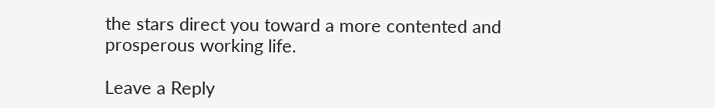the stars direct you toward a more contented and prosperous working life.

Leave a Reply